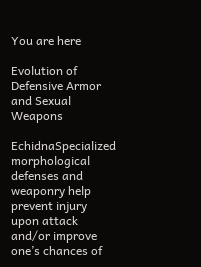You are here

Evolution of Defensive Armor and Sexual Weapons

EchidnaSpecialized morphological defenses and weaponry help prevent injury upon attack and/or improve one’s chances of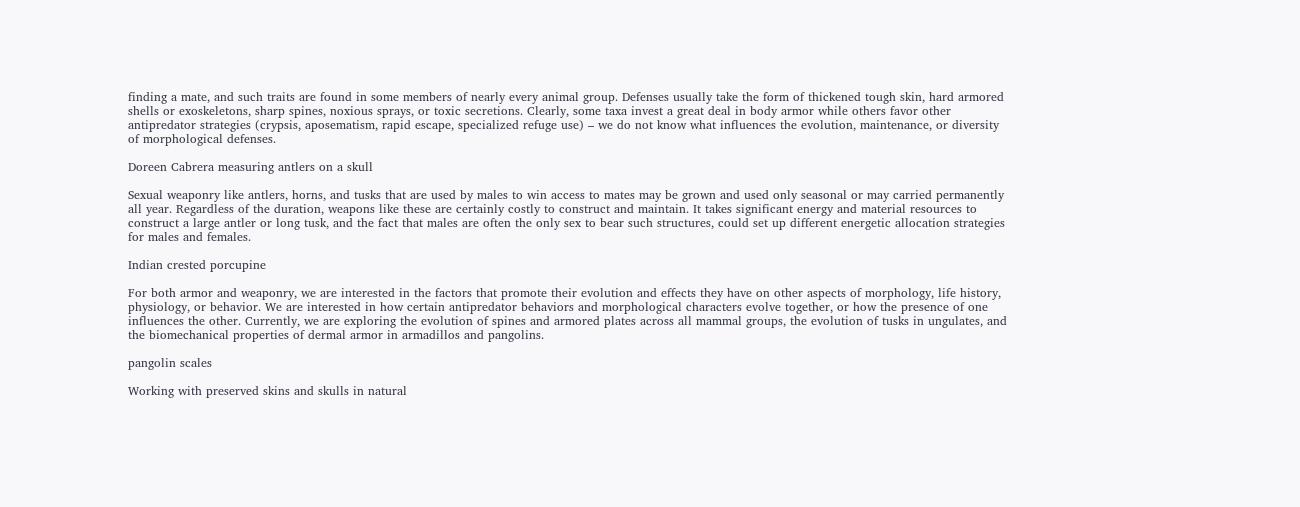finding a mate, and such traits are found in some members of nearly every animal group. Defenses usually take the form of thickened tough skin, hard armored shells or exoskeletons, sharp spines, noxious sprays, or toxic secretions. Clearly, some taxa invest a great deal in body armor while others favor other antipredator strategies (crypsis, aposematism, rapid escape, specialized refuge use) – we do not know what influences the evolution, maintenance, or diversity of morphological defenses.

Doreen Cabrera measuring antlers on a skull

Sexual weaponry like antlers, horns, and tusks that are used by males to win access to mates may be grown and used only seasonal or may carried permanently all year. Regardless of the duration, weapons like these are certainly costly to construct and maintain. It takes significant energy and material resources to construct a large antler or long tusk, and the fact that males are often the only sex to bear such structures, could set up different energetic allocation strategies for males and females.

Indian crested porcupine

For both armor and weaponry, we are interested in the factors that promote their evolution and effects they have on other aspects of morphology, life history, physiology, or behavior. We are interested in how certain antipredator behaviors and morphological characters evolve together, or how the presence of one influences the other. Currently, we are exploring the evolution of spines and armored plates across all mammal groups, the evolution of tusks in ungulates, and the biomechanical properties of dermal armor in armadillos and pangolins.

pangolin scales

Working with preserved skins and skulls in natural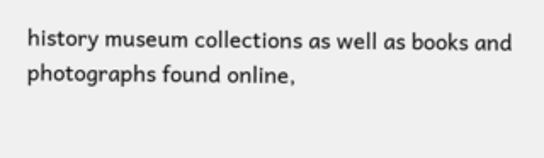history museum collections as well as books and photographs found online,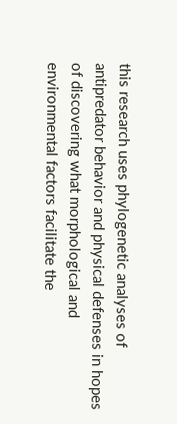this research uses phylogenetic analyses of antipredator behavior and physical defenses in hopes of discovering what morphological and environmental factors facilitate the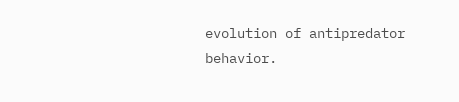evolution of antipredator behavior.